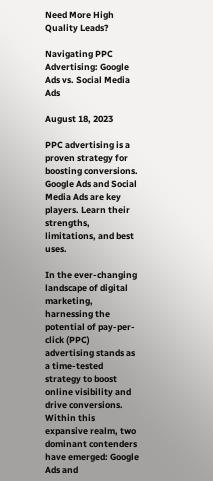Need More High Quality Leads?

Navigating PPC Advertising: Google Ads vs. Social Media Ads

August 18, 2023

PPC advertising is a proven strategy for boosting conversions. Google Ads and Social Media Ads are key players. Learn their strengths, limitations, and best uses.

In the ever-changing landscape of digital marketing, harnessing the potential of pay-per-click (PPC) advertising stands as a time-tested strategy to boost online visibility and drive conversions. Within this expansive realm, two dominant contenders have emerged: Google Ads and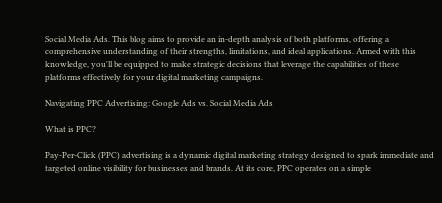Social Media Ads. This blog aims to provide an in-depth analysis of both platforms, offering a comprehensive understanding of their strengths, limitations, and ideal applications. Armed with this knowledge, you'll be equipped to make strategic decisions that leverage the capabilities of these platforms effectively for your digital marketing campaigns.

Navigating PPC Advertising: Google Ads vs. Social Media Ads

What is PPC?

Pay-Per-Click (PPC) advertising is a dynamic digital marketing strategy designed to spark immediate and targeted online visibility for businesses and brands. At its core, PPC operates on a simple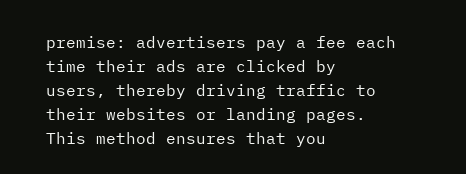premise: advertisers pay a fee each time their ads are clicked by users, thereby driving traffic to their websites or landing pages. This method ensures that you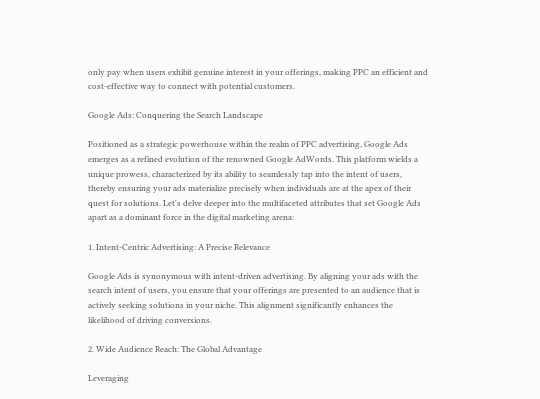only pay when users exhibit genuine interest in your offerings, making PPC an efficient and cost-effective way to connect with potential customers.

Google Ads: Conquering the Search Landscape

Positioned as a strategic powerhouse within the realm of PPC advertising, Google Ads emerges as a refined evolution of the renowned Google AdWords. This platform wields a unique prowess, characterized by its ability to seamlessly tap into the intent of users, thereby ensuring your ads materialize precisely when individuals are at the apex of their quest for solutions. Let's delve deeper into the multifaceted attributes that set Google Ads apart as a dominant force in the digital marketing arena:

1. Intent-Centric Advertising: A Precise Relevance

Google Ads is synonymous with intent-driven advertising. By aligning your ads with the search intent of users, you ensure that your offerings are presented to an audience that is actively seeking solutions in your niche. This alignment significantly enhances the likelihood of driving conversions.

2. Wide Audience Reach: The Global Advantage

Leveraging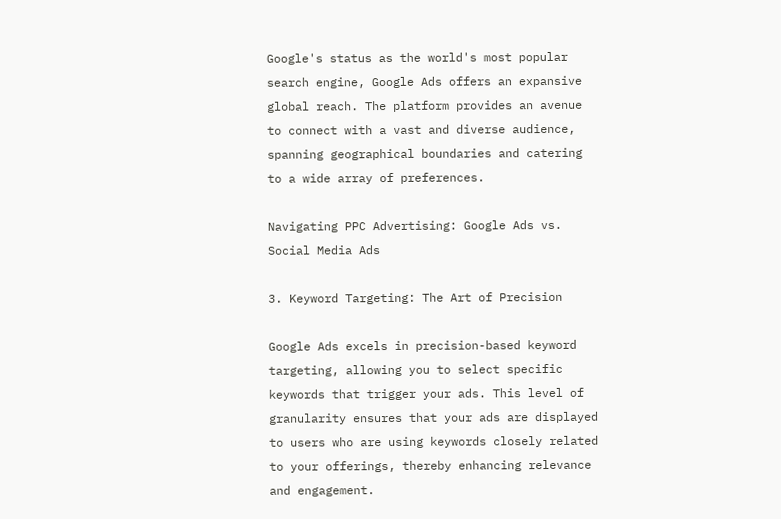Google's status as the world's most popular search engine, Google Ads offers an expansive global reach. The platform provides an avenue to connect with a vast and diverse audience, spanning geographical boundaries and catering to a wide array of preferences.

Navigating PPC Advertising: Google Ads vs. Social Media Ads

3. Keyword Targeting: The Art of Precision

Google Ads excels in precision-based keyword targeting, allowing you to select specific keywords that trigger your ads. This level of granularity ensures that your ads are displayed to users who are using keywords closely related to your offerings, thereby enhancing relevance and engagement.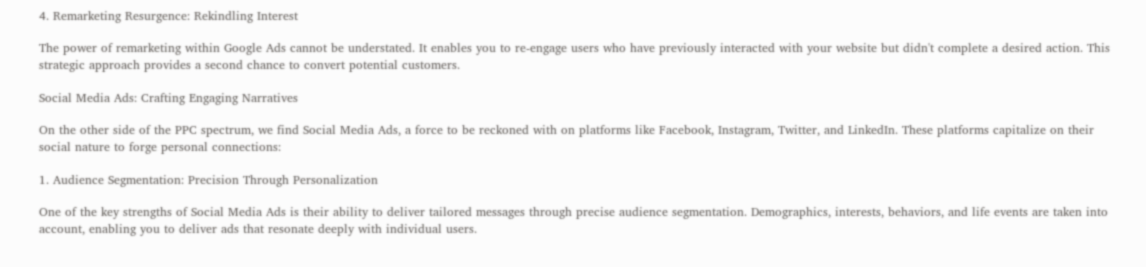4. Remarketing Resurgence: Rekindling Interest

The power of remarketing within Google Ads cannot be understated. It enables you to re-engage users who have previously interacted with your website but didn't complete a desired action. This strategic approach provides a second chance to convert potential customers.

Social Media Ads: Crafting Engaging Narratives

On the other side of the PPC spectrum, we find Social Media Ads, a force to be reckoned with on platforms like Facebook, Instagram, Twitter, and LinkedIn. These platforms capitalize on their social nature to forge personal connections:

1. Audience Segmentation: Precision Through Personalization

One of the key strengths of Social Media Ads is their ability to deliver tailored messages through precise audience segmentation. Demographics, interests, behaviors, and life events are taken into account, enabling you to deliver ads that resonate deeply with individual users.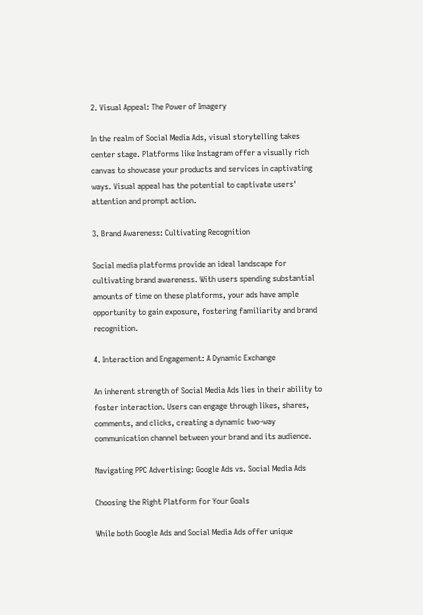2. Visual Appeal: The Power of Imagery

In the realm of Social Media Ads, visual storytelling takes center stage. Platforms like Instagram offer a visually rich canvas to showcase your products and services in captivating ways. Visual appeal has the potential to captivate users' attention and prompt action.

3. Brand Awareness: Cultivating Recognition

Social media platforms provide an ideal landscape for cultivating brand awareness. With users spending substantial amounts of time on these platforms, your ads have ample opportunity to gain exposure, fostering familiarity and brand recognition.

4. Interaction and Engagement: A Dynamic Exchange

An inherent strength of Social Media Ads lies in their ability to foster interaction. Users can engage through likes, shares, comments, and clicks, creating a dynamic two-way communication channel between your brand and its audience.

Navigating PPC Advertising: Google Ads vs. Social Media Ads

Choosing the Right Platform for Your Goals

While both Google Ads and Social Media Ads offer unique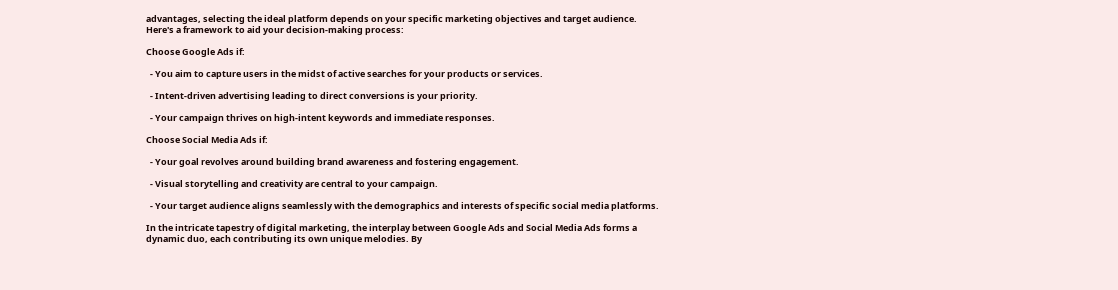advantages, selecting the ideal platform depends on your specific marketing objectives and target audience. Here's a framework to aid your decision-making process:

Choose Google Ads if:

  - You aim to capture users in the midst of active searches for your products or services.

  - Intent-driven advertising leading to direct conversions is your priority.

  - Your campaign thrives on high-intent keywords and immediate responses.

Choose Social Media Ads if:

  - Your goal revolves around building brand awareness and fostering engagement.

  - Visual storytelling and creativity are central to your campaign.

  - Your target audience aligns seamlessly with the demographics and interests of specific social media platforms.

In the intricate tapestry of digital marketing, the interplay between Google Ads and Social Media Ads forms a dynamic duo, each contributing its own unique melodies. By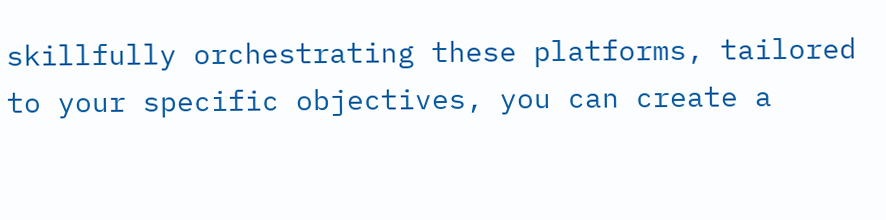skillfully orchestrating these platforms, tailored to your specific objectives, you can create a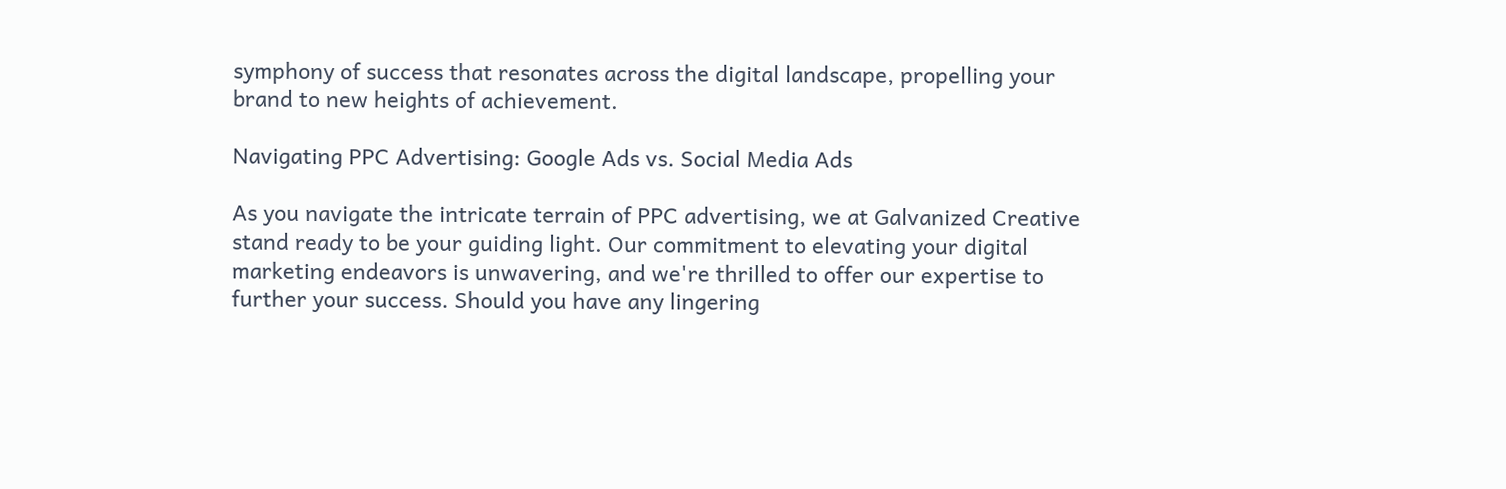symphony of success that resonates across the digital landscape, propelling your brand to new heights of achievement.

Navigating PPC Advertising: Google Ads vs. Social Media Ads

As you navigate the intricate terrain of PPC advertising, we at Galvanized Creative stand ready to be your guiding light. Our commitment to elevating your digital marketing endeavors is unwavering, and we're thrilled to offer our expertise to further your success. Should you have any lingering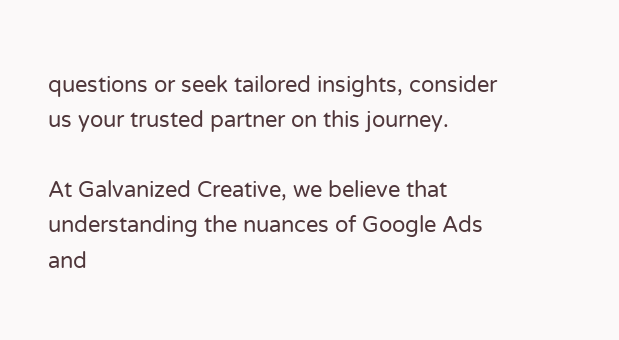questions or seek tailored insights, consider us your trusted partner on this journey.

At Galvanized Creative, we believe that understanding the nuances of Google Ads and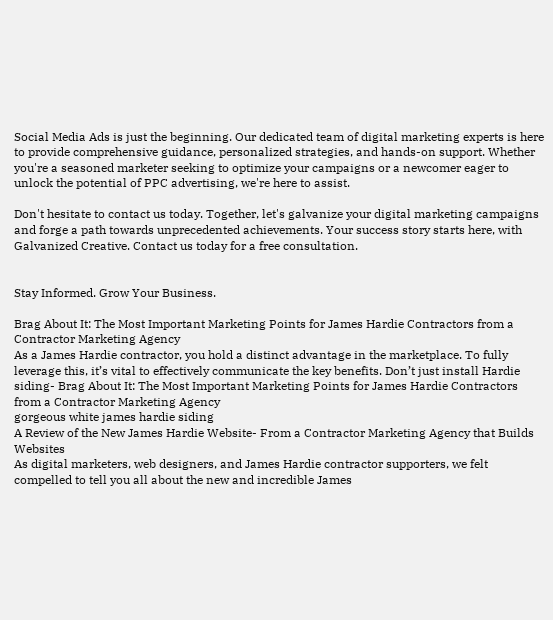Social Media Ads is just the beginning. Our dedicated team of digital marketing experts is here to provide comprehensive guidance, personalized strategies, and hands-on support. Whether you're a seasoned marketer seeking to optimize your campaigns or a newcomer eager to unlock the potential of PPC advertising, we're here to assist.

Don't hesitate to contact us today. Together, let's galvanize your digital marketing campaigns and forge a path towards unprecedented achievements. Your success story starts here, with Galvanized Creative. Contact us today for a free consultation.


Stay Informed. Grow Your Business.

Brag About It: The Most Important Marketing Points for James Hardie Contractors from a Contractor Marketing Agency
As a James Hardie contractor, you hold a distinct advantage in the marketplace. To fully leverage this, it’s vital to effectively communicate the key benefits. Don’t just install Hardie siding- Brag About It: The Most Important Marketing Points for James Hardie Contractors from a Contractor Marketing Agency
gorgeous white james hardie siding
A Review of the New James Hardie Website- From a Contractor Marketing Agency that Builds Websites
As digital marketers, web designers, and James Hardie contractor supporters, we felt compelled to tell you all about the new and incredible James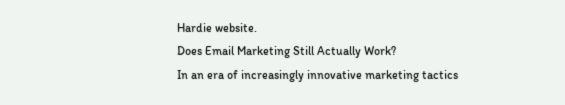Hardie website.
Does Email Marketing Still Actually Work?
In an era of increasingly innovative marketing tactics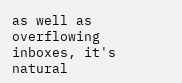as well as overflowing inboxes, it's natural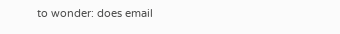to wonder: does email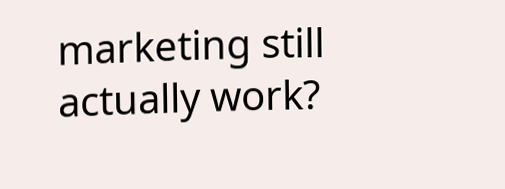marketing still actually work?